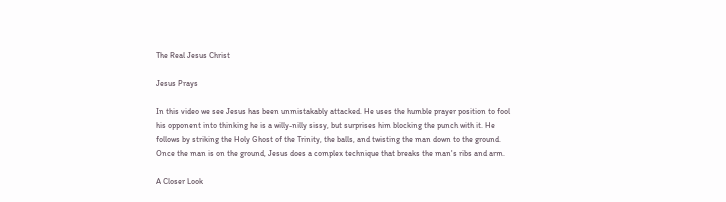The Real Jesus Christ

Jesus Prays

In this video we see Jesus has been unmistakably attacked. He uses the humble prayer position to fool his opponent into thinking he is a willy-nilly sissy, but surprises him blocking the punch with it. He follows by striking the Holy Ghost of the Trinity, the balls, and twisting the man down to the ground. Once the man is on the ground, Jesus does a complex technique that breaks the man's ribs and arm.

A Closer Look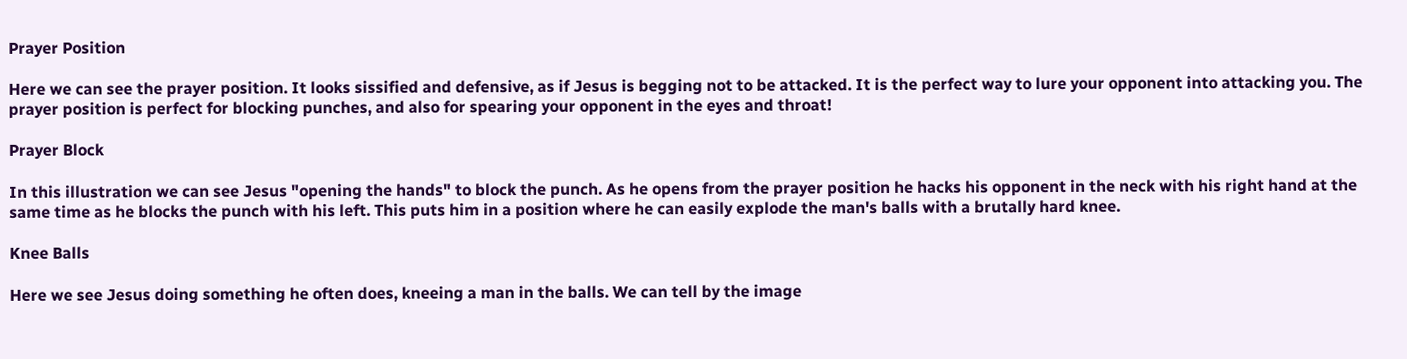Prayer Position

Here we can see the prayer position. It looks sissified and defensive, as if Jesus is begging not to be attacked. It is the perfect way to lure your opponent into attacking you. The prayer position is perfect for blocking punches, and also for spearing your opponent in the eyes and throat!

Prayer Block

In this illustration we can see Jesus "opening the hands" to block the punch. As he opens from the prayer position he hacks his opponent in the neck with his right hand at the same time as he blocks the punch with his left. This puts him in a position where he can easily explode the man's balls with a brutally hard knee.

Knee Balls

Here we see Jesus doing something he often does, kneeing a man in the balls. We can tell by the image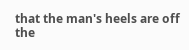that the man's heels are off the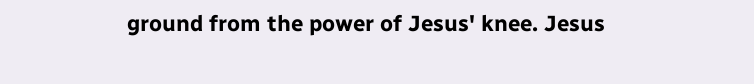ground from the power of Jesus' knee. Jesus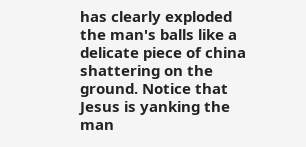has clearly exploded the man's balls like a delicate piece of china shattering on the ground. Notice that Jesus is yanking the man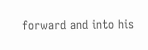forward and into his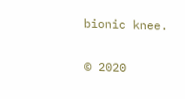bionic knee.

© 2020